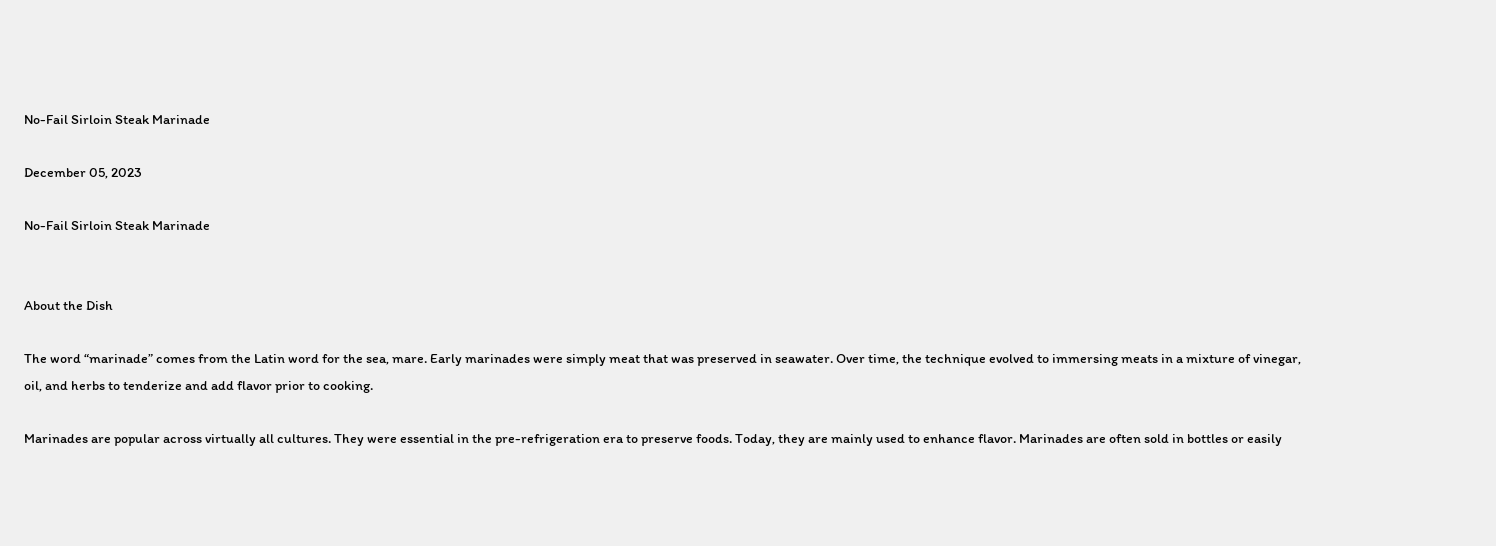No-Fail Sirloin Steak Marinade

December 05, 2023

No-Fail Sirloin Steak Marinade


About the Dish

The word “marinade” comes from the Latin word for the sea, mare. Early marinades were simply meat that was preserved in seawater. Over time, the technique evolved to immersing meats in a mixture of vinegar, oil, and herbs to tenderize and add flavor prior to cooking.

Marinades are popular across virtually all cultures. They were essential in the pre-refrigeration era to preserve foods. Today, they are mainly used to enhance flavor. Marinades are often sold in bottles or easily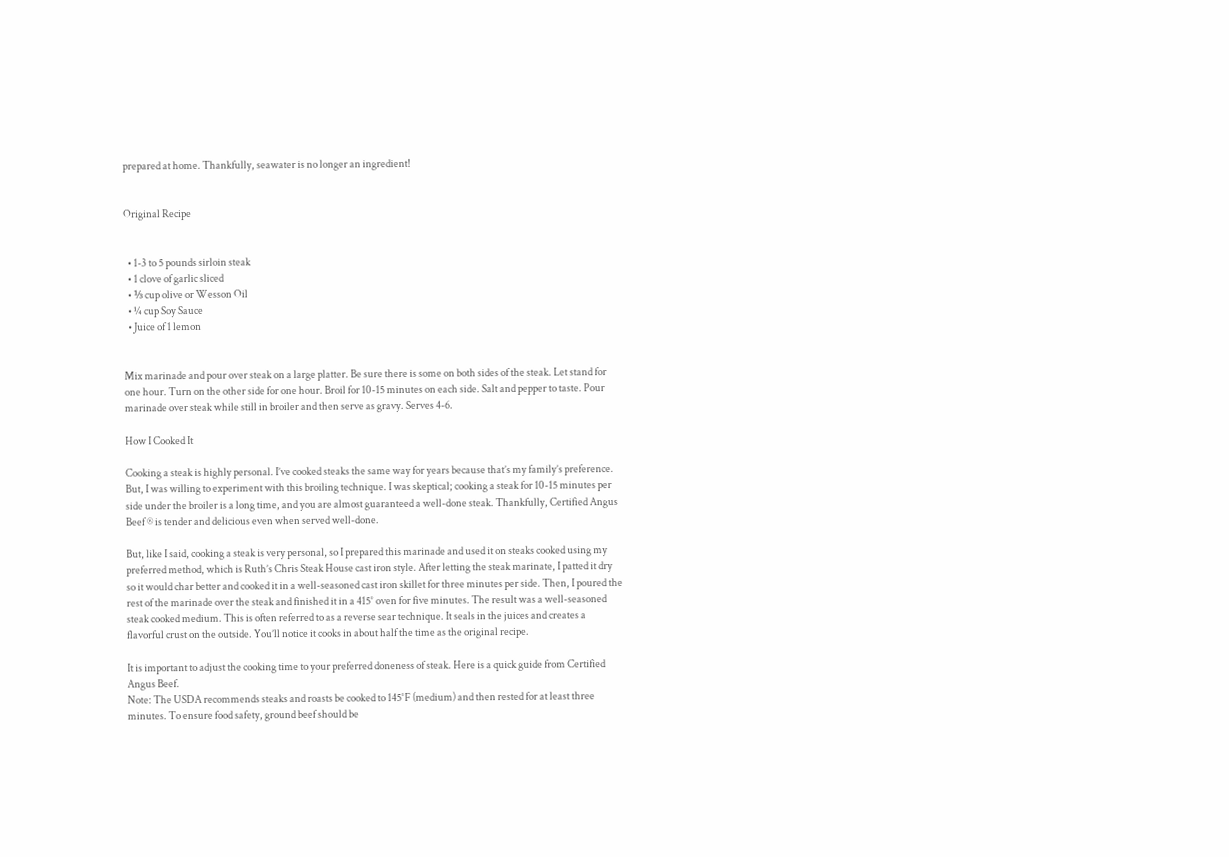prepared at home. Thankfully, seawater is no longer an ingredient!


Original Recipe


  • 1-3 to 5 pounds sirloin steak
  • 1 clove of garlic sliced
  • ⅓ cup olive or Wesson Oil
  • ¼ cup Soy Sauce
  • Juice of 1 lemon


Mix marinade and pour over steak on a large platter. Be sure there is some on both sides of the steak. Let stand for one hour. Turn on the other side for one hour. Broil for 10-15 minutes on each side. Salt and pepper to taste. Pour marinade over steak while still in broiler and then serve as gravy. Serves 4-6.

How I Cooked It

Cooking a steak is highly personal. I’ve cooked steaks the same way for years because that’s my family’s preference. But, I was willing to experiment with this broiling technique. I was skeptical; cooking a steak for 10-15 minutes per side under the broiler is a long time, and you are almost guaranteed a well-done steak. Thankfully, Certified Angus Beef ® is tender and delicious even when served well-done.

But, like I said, cooking a steak is very personal, so I prepared this marinade and used it on steaks cooked using my preferred method, which is Ruth’s Chris Steak House cast iron style. After letting the steak marinate, I patted it dry so it would char better and cooked it in a well-seasoned cast iron skillet for three minutes per side. Then, I poured the rest of the marinade over the steak and finished it in a 415° oven for five minutes. The result was a well-seasoned steak cooked medium. This is often referred to as a reverse sear technique. It seals in the juices and creates a flavorful crust on the outside. You’ll notice it cooks in about half the time as the original recipe.

It is important to adjust the cooking time to your preferred doneness of steak. Here is a quick guide from Certified Angus Beef.
Note: The USDA recommends steaks and roasts be cooked to 145°F (medium) and then rested for at least three minutes. To ensure food safety, ground beef should be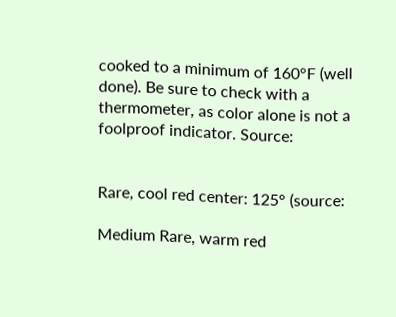cooked to a minimum of 160°F (well done). Be sure to check with a thermometer, as color alone is not a foolproof indicator. Source:


Rare, cool red center: 125° (source:

Medium Rare, warm red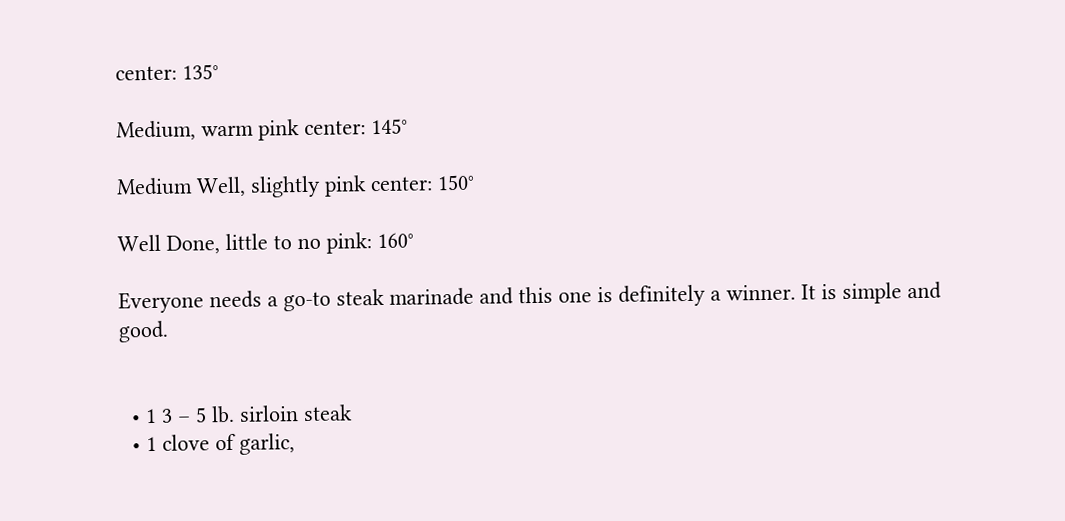center: 135°

Medium, warm pink center: 145°

Medium Well, slightly pink center: 150°

Well Done, little to no pink: 160°

Everyone needs a go-to steak marinade and this one is definitely a winner. It is simple and good.


  • 1 3 – 5 lb. sirloin steak
  • 1 clove of garlic,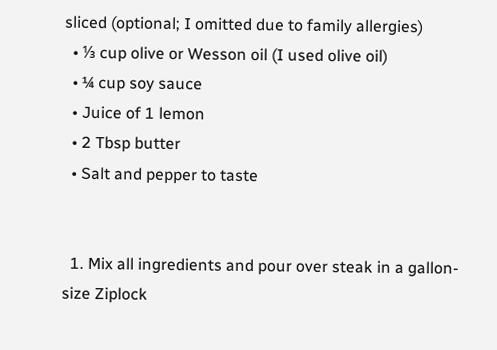sliced (optional; I omitted due to family allergies)
  • ⅓ cup olive or Wesson oil (I used olive oil)
  • ¼ cup soy sauce
  • Juice of 1 lemon
  • 2 Tbsp butter
  • Salt and pepper to taste


  1. Mix all ingredients and pour over steak in a gallon-size Ziplock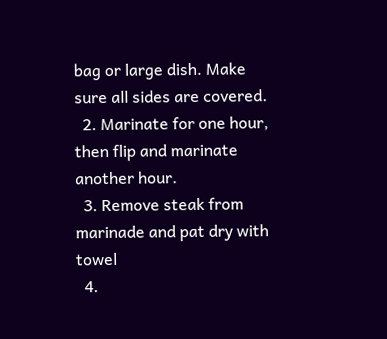bag or large dish. Make sure all sides are covered.
  2. Marinate for one hour, then flip and marinate another hour.
  3. Remove steak from marinade and pat dry with towel
  4.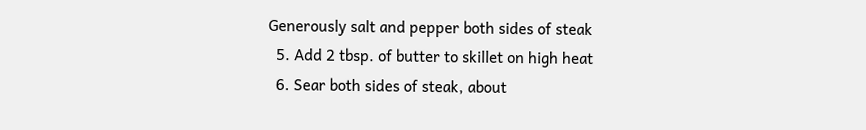Generously salt and pepper both sides of steak
  5. Add 2 tbsp. of butter to skillet on high heat
  6. Sear both sides of steak, about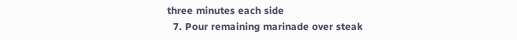three minutes each side
  7. Pour remaining marinade over steak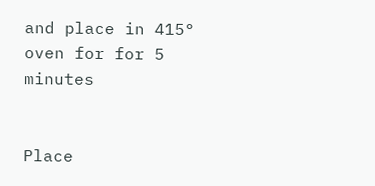and place in 415° oven for for 5 minutes


Place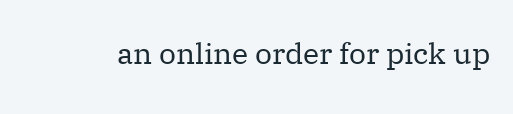an online order for pick up